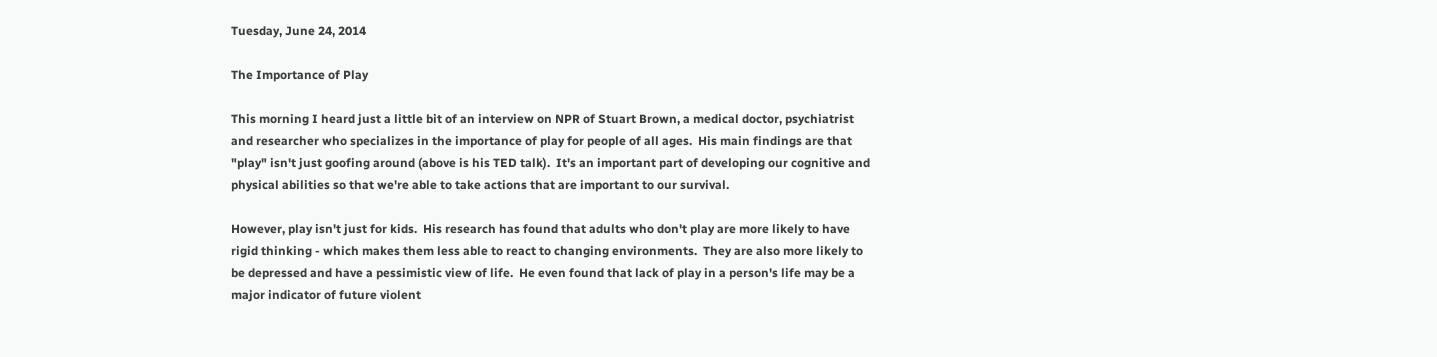Tuesday, June 24, 2014

The Importance of Play

This morning I heard just a little bit of an interview on NPR of Stuart Brown, a medical doctor, psychiatrist and researcher who specializes in the importance of play for people of all ages.  His main findings are that "play" isn't just goofing around (above is his TED talk).  It's an important part of developing our cognitive and physical abilities so that we're able to take actions that are important to our survival.

However, play isn't just for kids.  His research has found that adults who don't play are more likely to have rigid thinking - which makes them less able to react to changing environments.  They are also more likely to be depressed and have a pessimistic view of life.  He even found that lack of play in a person's life may be a major indicator of future violent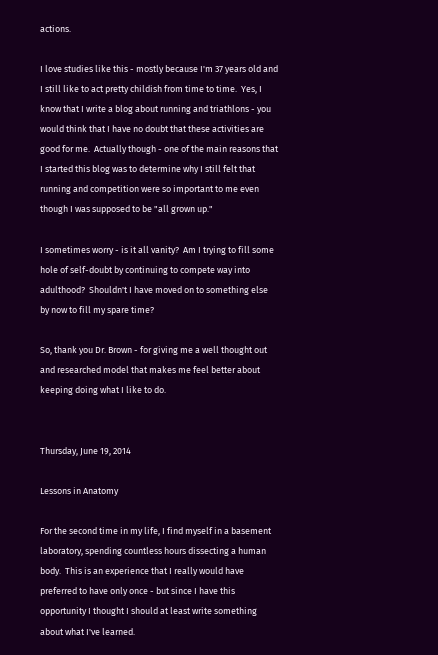actions.

I love studies like this - mostly because I'm 37 years old and I still like to act pretty childish from time to time.  Yes, I know that I write a blog about running and triathlons - you would think that I have no doubt that these activities are good for me.  Actually though - one of the main reasons that I started this blog was to determine why I still felt that running and competition were so important to me even though I was supposed to be "all grown up."

I sometimes worry - is it all vanity?  Am I trying to fill some hole of self-doubt by continuing to compete way into adulthood?  Shouldn't I have moved on to something else by now to fill my spare time?

So, thank you Dr. Brown - for giving me a well thought out and researched model that makes me feel better about keeping doing what I like to do.


Thursday, June 19, 2014

Lessons in Anatomy

For the second time in my life, I find myself in a basement laboratory, spending countless hours dissecting a human body.  This is an experience that I really would have preferred to have only once - but since I have this opportunity I thought I should at least write something about what I've learned.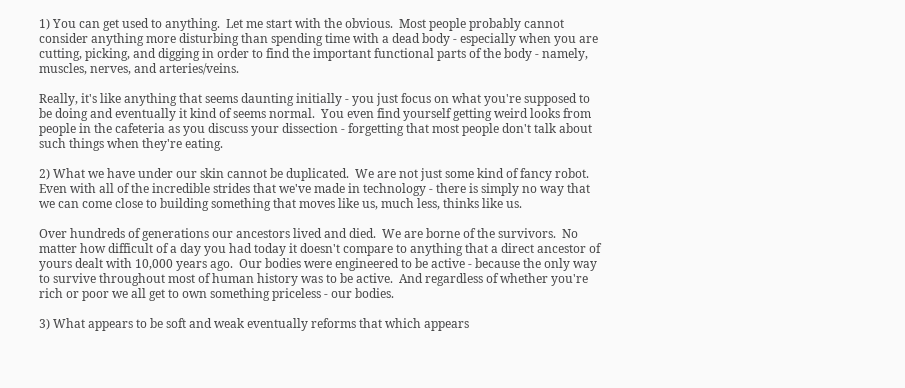1) You can get used to anything.  Let me start with the obvious.  Most people probably cannot consider anything more disturbing than spending time with a dead body - especially when you are cutting, picking, and digging in order to find the important functional parts of the body - namely, muscles, nerves, and arteries/veins.

Really, it's like anything that seems daunting initially - you just focus on what you're supposed to be doing and eventually it kind of seems normal.  You even find yourself getting weird looks from people in the cafeteria as you discuss your dissection - forgetting that most people don't talk about such things when they're eating.

2) What we have under our skin cannot be duplicated.  We are not just some kind of fancy robot.  Even with all of the incredible strides that we've made in technology - there is simply no way that we can come close to building something that moves like us, much less, thinks like us.

Over hundreds of generations our ancestors lived and died.  We are borne of the survivors.  No matter how difficult of a day you had today it doesn't compare to anything that a direct ancestor of yours dealt with 10,000 years ago.  Our bodies were engineered to be active - because the only way to survive throughout most of human history was to be active.  And regardless of whether you're rich or poor we all get to own something priceless - our bodies.

3) What appears to be soft and weak eventually reforms that which appears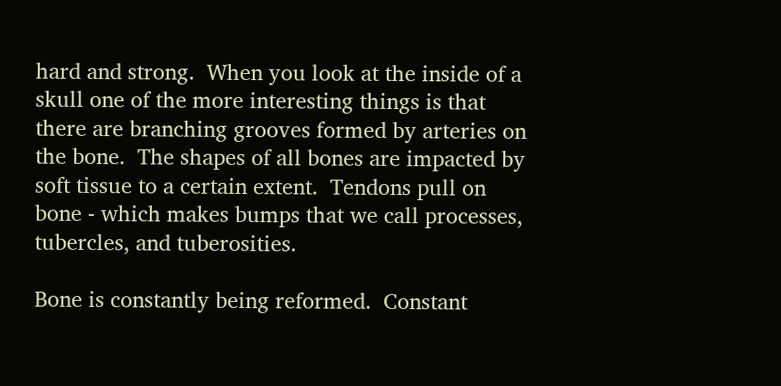hard and strong.  When you look at the inside of a skull one of the more interesting things is that there are branching grooves formed by arteries on the bone.  The shapes of all bones are impacted by soft tissue to a certain extent.  Tendons pull on bone - which makes bumps that we call processes, tubercles, and tuberosities.

Bone is constantly being reformed.  Constant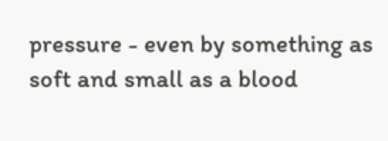pressure - even by something as soft and small as a blood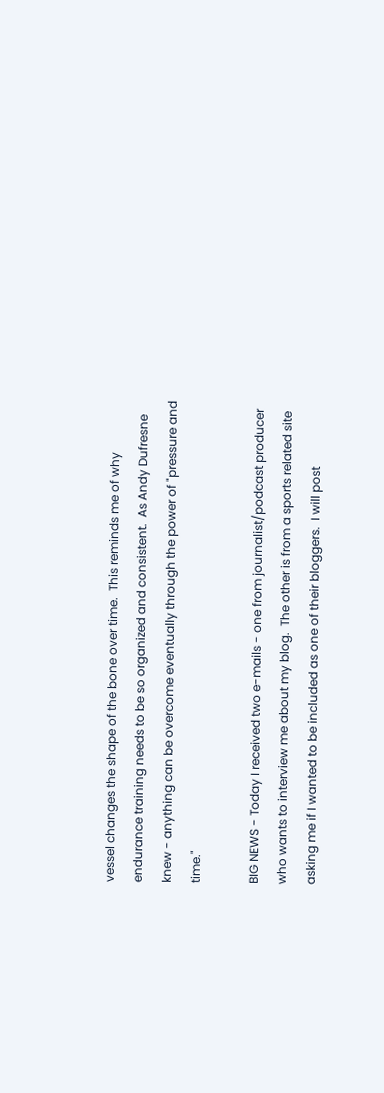vessel changes the shape of the bone over time.  This reminds me of why endurance training needs to be so organized and consistent.  As Andy Dufresne knew - anything can be overcome eventually through the power of "pressure and time."

BIG NEWS - Today I received two e-mails - one from journalist/podcast producer who wants to interview me about my blog.  The other is from a sports related site asking me if I wanted to be included as one of their bloggers.  I will post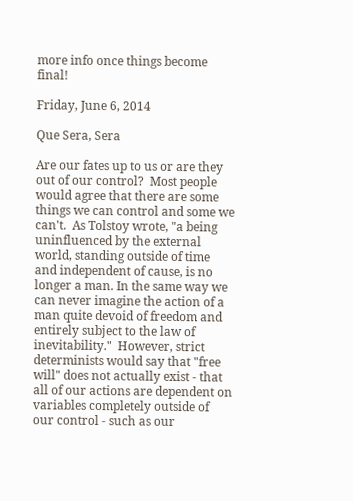more info once things become final!

Friday, June 6, 2014

Que Sera, Sera

Are our fates up to us or are they out of our control?  Most people would agree that there are some things we can control and some we can't.  As Tolstoy wrote, "a being uninfluenced by the external world, standing outside of time and independent of cause, is no longer a man. In the same way we can never imagine the action of a man quite devoid of freedom and entirely subject to the law of inevitability."  However, strict determinists would say that "free will" does not actually exist - that all of our actions are dependent on variables completely outside of our control - such as our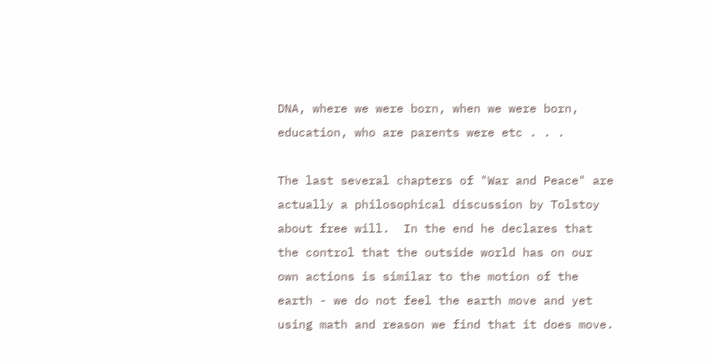DNA, where we were born, when we were born, education, who are parents were etc . . .

The last several chapters of "War and Peace" are actually a philosophical discussion by Tolstoy about free will.  In the end he declares that the control that the outside world has on our own actions is similar to the motion of the earth - we do not feel the earth move and yet using math and reason we find that it does move.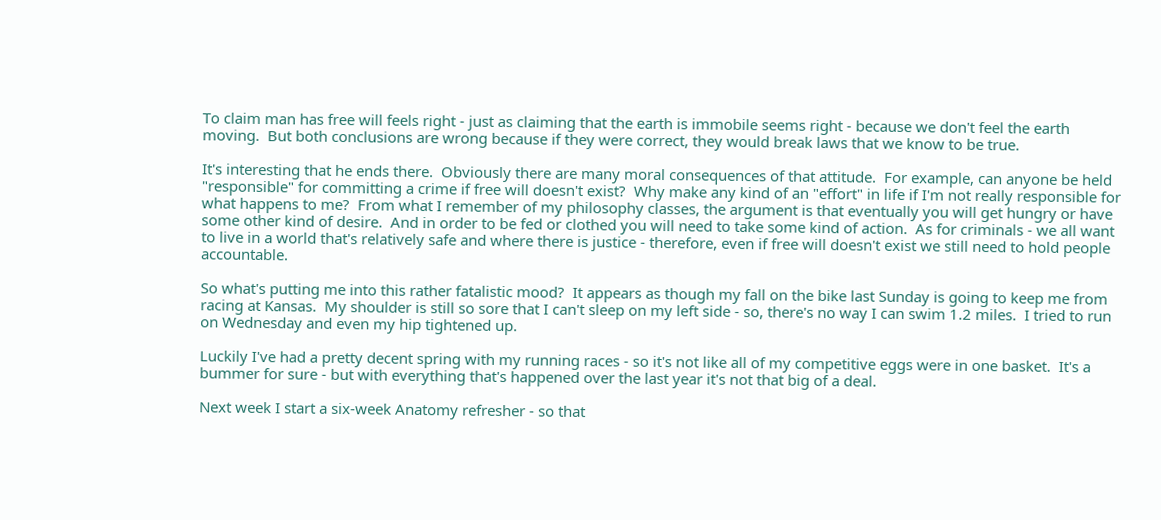To claim man has free will feels right - just as claiming that the earth is immobile seems right - because we don't feel the earth moving.  But both conclusions are wrong because if they were correct, they would break laws that we know to be true.

It's interesting that he ends there.  Obviously there are many moral consequences of that attitude.  For example, can anyone be held "responsible" for committing a crime if free will doesn't exist?  Why make any kind of an "effort" in life if I'm not really responsible for what happens to me?  From what I remember of my philosophy classes, the argument is that eventually you will get hungry or have some other kind of desire.  And in order to be fed or clothed you will need to take some kind of action.  As for criminals - we all want to live in a world that's relatively safe and where there is justice - therefore, even if free will doesn't exist we still need to hold people accountable.

So what's putting me into this rather fatalistic mood?  It appears as though my fall on the bike last Sunday is going to keep me from racing at Kansas.  My shoulder is still so sore that I can't sleep on my left side - so, there's no way I can swim 1.2 miles.  I tried to run on Wednesday and even my hip tightened up.

Luckily I've had a pretty decent spring with my running races - so it's not like all of my competitive eggs were in one basket.  It's a bummer for sure - but with everything that's happened over the last year it's not that big of a deal.

Next week I start a six-week Anatomy refresher - so that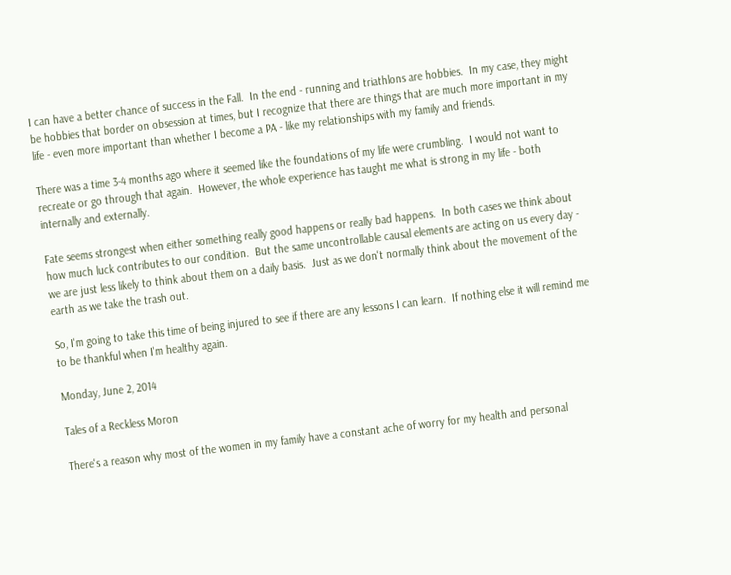I can have a better chance of success in the Fall.  In the end - running and triathlons are hobbies.  In my case, they might be hobbies that border on obsession at times, but I recognize that there are things that are much more important in my life - even more important than whether I become a PA - like my relationships with my family and friends.

There was a time 3-4 months ago where it seemed like the foundations of my life were crumbling.  I would not want to recreate or go through that again.  However, the whole experience has taught me what is strong in my life - both internally and externally.

Fate seems strongest when either something really good happens or really bad happens.  In both cases we think about how much luck contributes to our condition.  But the same uncontrollable causal elements are acting on us every day - we are just less likely to think about them on a daily basis.  Just as we don't normally think about the movement of the earth as we take the trash out.

So, I'm going to take this time of being injured to see if there are any lessons I can learn.  If nothing else it will remind me to be thankful when I'm healthy again.

Monday, June 2, 2014

Tales of a Reckless Moron

There's a reason why most of the women in my family have a constant ache of worry for my health and personal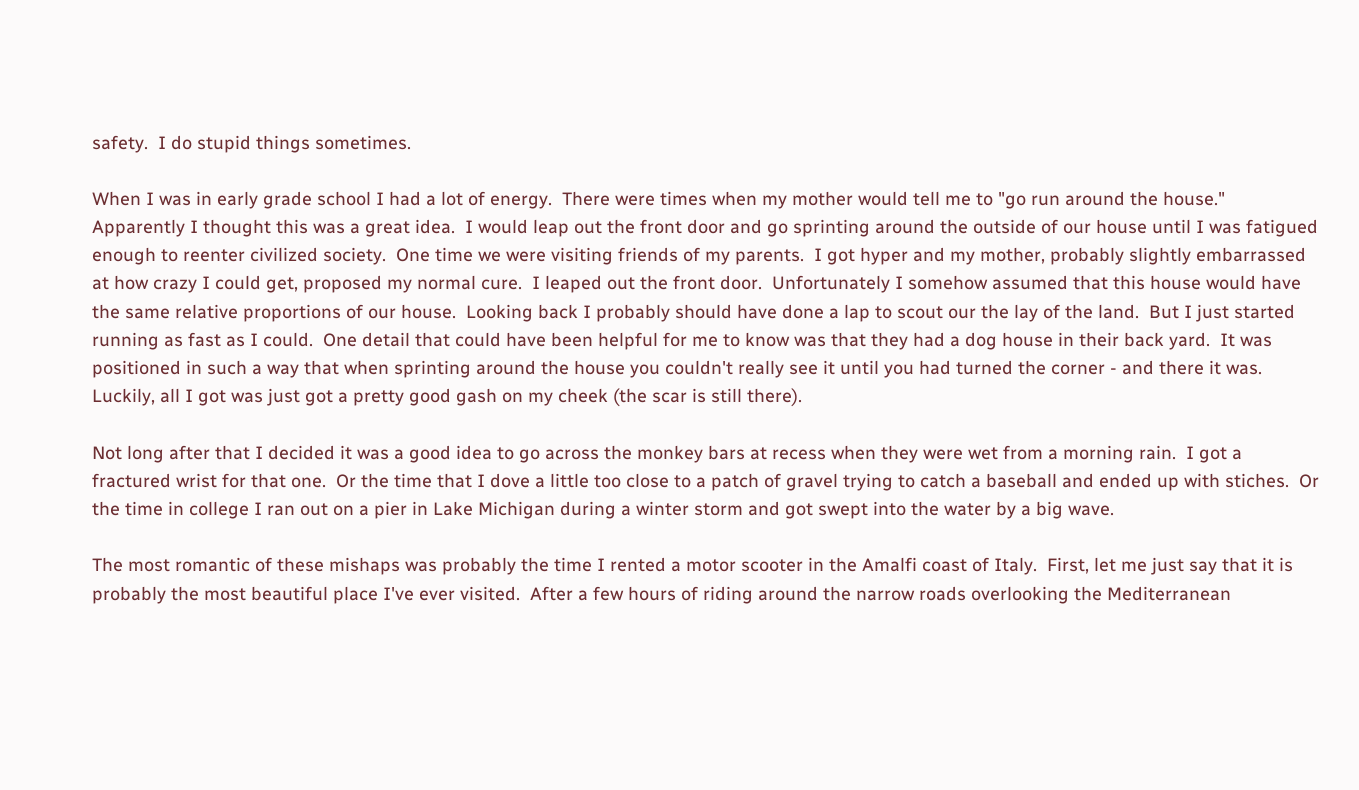safety.  I do stupid things sometimes.

When I was in early grade school I had a lot of energy.  There were times when my mother would tell me to "go run around the house."  Apparently I thought this was a great idea.  I would leap out the front door and go sprinting around the outside of our house until I was fatigued enough to reenter civilized society.  One time we were visiting friends of my parents.  I got hyper and my mother, probably slightly embarrassed at how crazy I could get, proposed my normal cure.  I leaped out the front door.  Unfortunately I somehow assumed that this house would have the same relative proportions of our house.  Looking back I probably should have done a lap to scout our the lay of the land.  But I just started running as fast as I could.  One detail that could have been helpful for me to know was that they had a dog house in their back yard.  It was positioned in such a way that when sprinting around the house you couldn't really see it until you had turned the corner - and there it was.  Luckily, all I got was just got a pretty good gash on my cheek (the scar is still there).

Not long after that I decided it was a good idea to go across the monkey bars at recess when they were wet from a morning rain.  I got a fractured wrist for that one.  Or the time that I dove a little too close to a patch of gravel trying to catch a baseball and ended up with stiches.  Or the time in college I ran out on a pier in Lake Michigan during a winter storm and got swept into the water by a big wave.

The most romantic of these mishaps was probably the time I rented a motor scooter in the Amalfi coast of Italy.  First, let me just say that it is probably the most beautiful place I've ever visited.  After a few hours of riding around the narrow roads overlooking the Mediterranean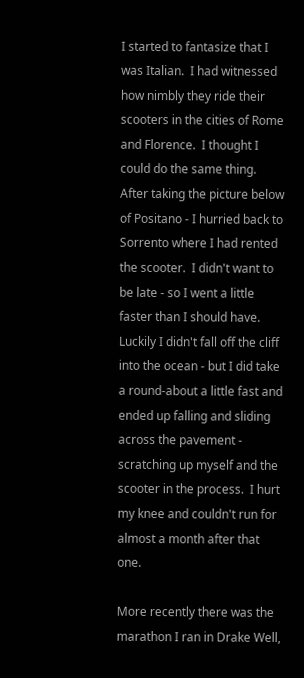I started to fantasize that I was Italian.  I had witnessed how nimbly they ride their scooters in the cities of Rome and Florence.  I thought I could do the same thing.  After taking the picture below of Positano - I hurried back to Sorrento where I had rented the scooter.  I didn't want to be late - so I went a little faster than I should have.  Luckily I didn't fall off the cliff into the ocean - but I did take a round-about a little fast and ended up falling and sliding across the pavement - scratching up myself and the scooter in the process.  I hurt my knee and couldn't run for almost a month after that one.

More recently there was the marathon I ran in Drake Well,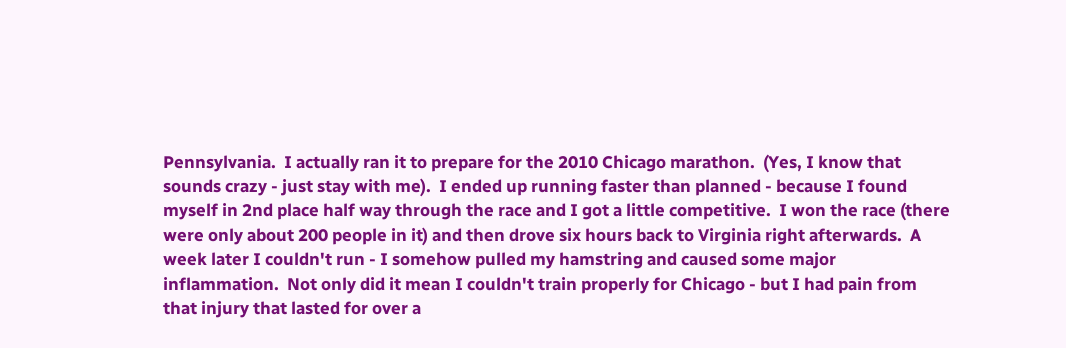Pennsylvania.  I actually ran it to prepare for the 2010 Chicago marathon.  (Yes, I know that sounds crazy - just stay with me).  I ended up running faster than planned - because I found myself in 2nd place half way through the race and I got a little competitive.  I won the race (there were only about 200 people in it) and then drove six hours back to Virginia right afterwards.  A week later I couldn't run - I somehow pulled my hamstring and caused some major inflammation.  Not only did it mean I couldn't train properly for Chicago - but I had pain from that injury that lasted for over a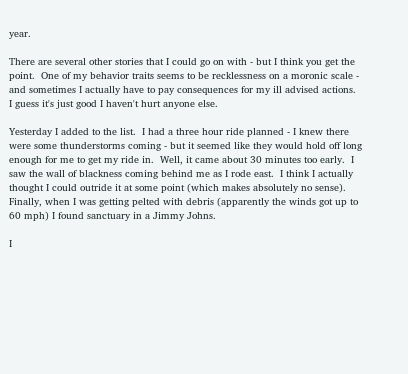year.

There are several other stories that I could go on with - but I think you get the point.  One of my behavior traits seems to be recklessness on a moronic scale - and sometimes I actually have to pay consequences for my ill advised actions.  I guess it's just good I haven't hurt anyone else.

Yesterday I added to the list.  I had a three hour ride planned - I knew there were some thunderstorms coming - but it seemed like they would hold off long enough for me to get my ride in.  Well, it came about 30 minutes too early.  I saw the wall of blackness coming behind me as I rode east.  I think I actually thought I could outride it at some point (which makes absolutely no sense).  Finally, when I was getting pelted with debris (apparently the winds got up to 60 mph) I found sanctuary in a Jimmy Johns.

I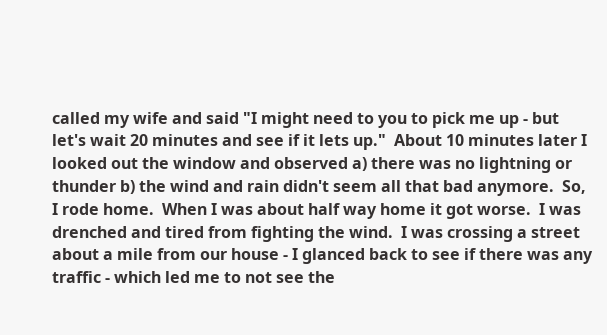called my wife and said "I might need to you to pick me up - but let's wait 20 minutes and see if it lets up."  About 10 minutes later I looked out the window and observed a) there was no lightning or thunder b) the wind and rain didn't seem all that bad anymore.  So, I rode home.  When I was about half way home it got worse.  I was drenched and tired from fighting the wind.  I was crossing a street about a mile from our house - I glanced back to see if there was any traffic - which led me to not see the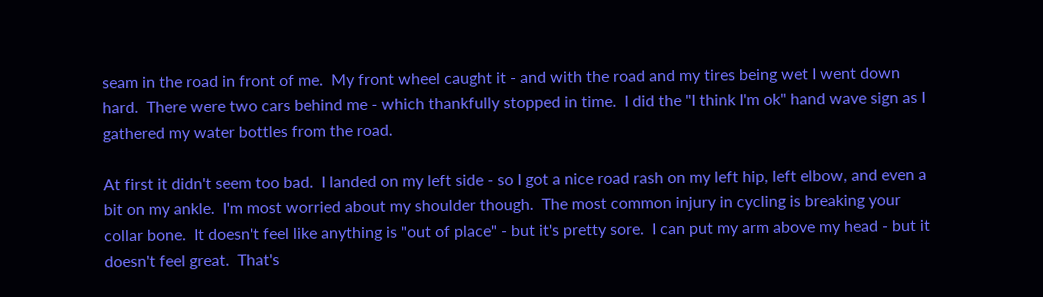seam in the road in front of me.  My front wheel caught it - and with the road and my tires being wet I went down hard.  There were two cars behind me - which thankfully stopped in time.  I did the "I think I'm ok" hand wave sign as I gathered my water bottles from the road.

At first it didn't seem too bad.  I landed on my left side - so I got a nice road rash on my left hip, left elbow, and even a bit on my ankle.  I'm most worried about my shoulder though.  The most common injury in cycling is breaking your collar bone.  It doesn't feel like anything is "out of place" - but it's pretty sore.  I can put my arm above my head - but it doesn't feel great.  That's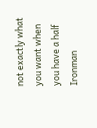not exactly what you want when you have a half Ironman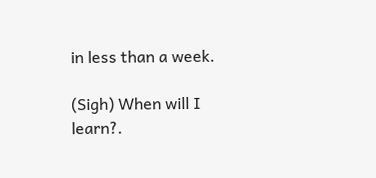in less than a week.

(Sigh) When will I learn?.